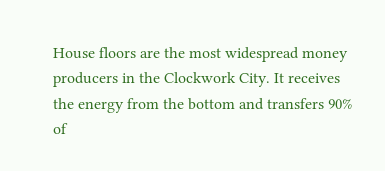House floors are the most widespread money producers in the Clockwork City. It receives the energy from the bottom and transfers 90% of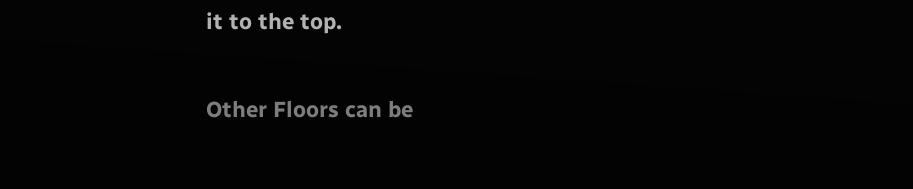it to the top.

Other Floors can be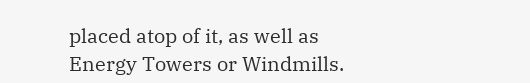placed atop of it, as well as Energy Towers or Windmills.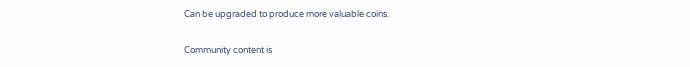Can be upgraded to produce more valuable coins.

Community content is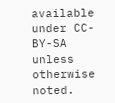available under CC-BY-SA unless otherwise noted.